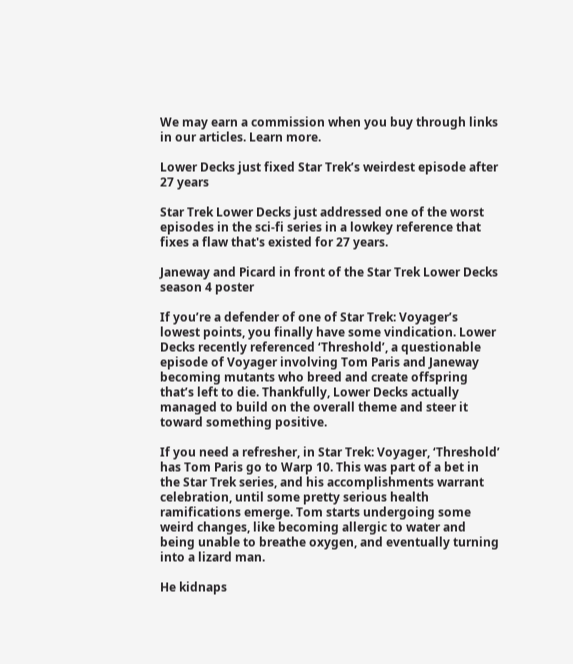We may earn a commission when you buy through links in our articles. Learn more.

Lower Decks just fixed Star Trek’s weirdest episode after 27 years

Star Trek Lower Decks just addressed one of the worst episodes in the sci-fi series in a lowkey reference that fixes a flaw that's existed for 27 years.

Janeway and Picard in front of the Star Trek Lower Decks season 4 poster

If you’re a defender of one of Star Trek: Voyager’s lowest points, you finally have some vindication. Lower Decks recently referenced ‘Threshold’, a questionable episode of Voyager involving Tom Paris and Janeway becoming mutants who breed and create offspring that’s left to die. Thankfully, Lower Decks actually managed to build on the overall theme and steer it toward something positive.

If you need a refresher, in Star Trek: Voyager, ‘Threshold’ has Tom Paris go to Warp 10. This was part of a bet in the Star Trek series, and his accomplishments warrant celebration, until some pretty serious health ramifications emerge. Tom starts undergoing some weird changes, like becoming allergic to water and being unable to breathe oxygen, and eventually turning into a lizard man.

He kidnaps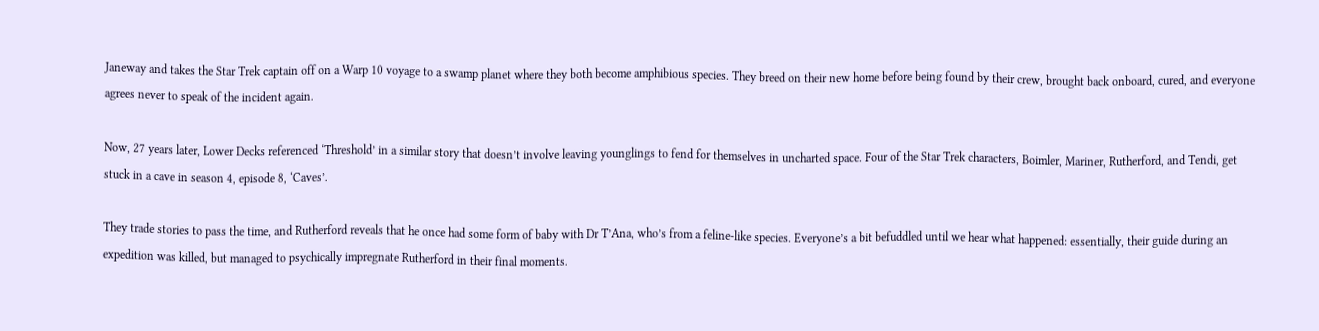Janeway and takes the Star Trek captain off on a Warp 10 voyage to a swamp planet where they both become amphibious species. They breed on their new home before being found by their crew, brought back onboard, cured, and everyone agrees never to speak of the incident again.

Now, 27 years later, Lower Decks referenced ‘Threshold’ in a similar story that doesn’t involve leaving younglings to fend for themselves in uncharted space. Four of the Star Trek characters, Boimler, Mariner, Rutherford, and Tendi, get stuck in a cave in season 4, episode 8, ‘Caves’.

They trade stories to pass the time, and Rutherford reveals that he once had some form of baby with Dr T’Ana, who’s from a feline-like species. Everyone’s a bit befuddled until we hear what happened: essentially, their guide during an expedition was killed, but managed to psychically impregnate Rutherford in their final moments.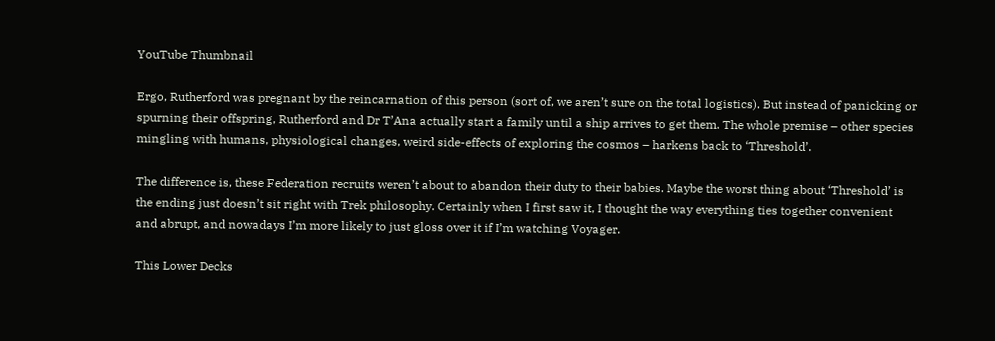YouTube Thumbnail

Ergo, Rutherford was pregnant by the reincarnation of this person (sort of, we aren’t sure on the total logistics). But instead of panicking or spurning their offspring, Rutherford and Dr T’Ana actually start a family until a ship arrives to get them. The whole premise – other species mingling with humans, physiological changes, weird side-effects of exploring the cosmos – harkens back to ‘Threshold’.

The difference is, these Federation recruits weren’t about to abandon their duty to their babies. Maybe the worst thing about ‘Threshold’ is the ending just doesn’t sit right with Trek philosophy. Certainly when I first saw it, I thought the way everything ties together convenient and abrupt, and nowadays I’m more likely to just gloss over it if I’m watching Voyager.

This Lower Decks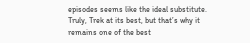episodes seems like the ideal substitute. Truly, Trek at its best, but that’s why it remains one of the best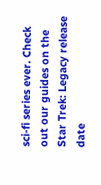sci-fi series ever. Check out our guides on the Star Trek: Legacy release date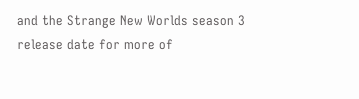and the Strange New Worlds season 3 release date for more of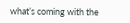what’s coming with the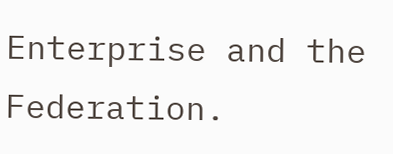Enterprise and the Federation.